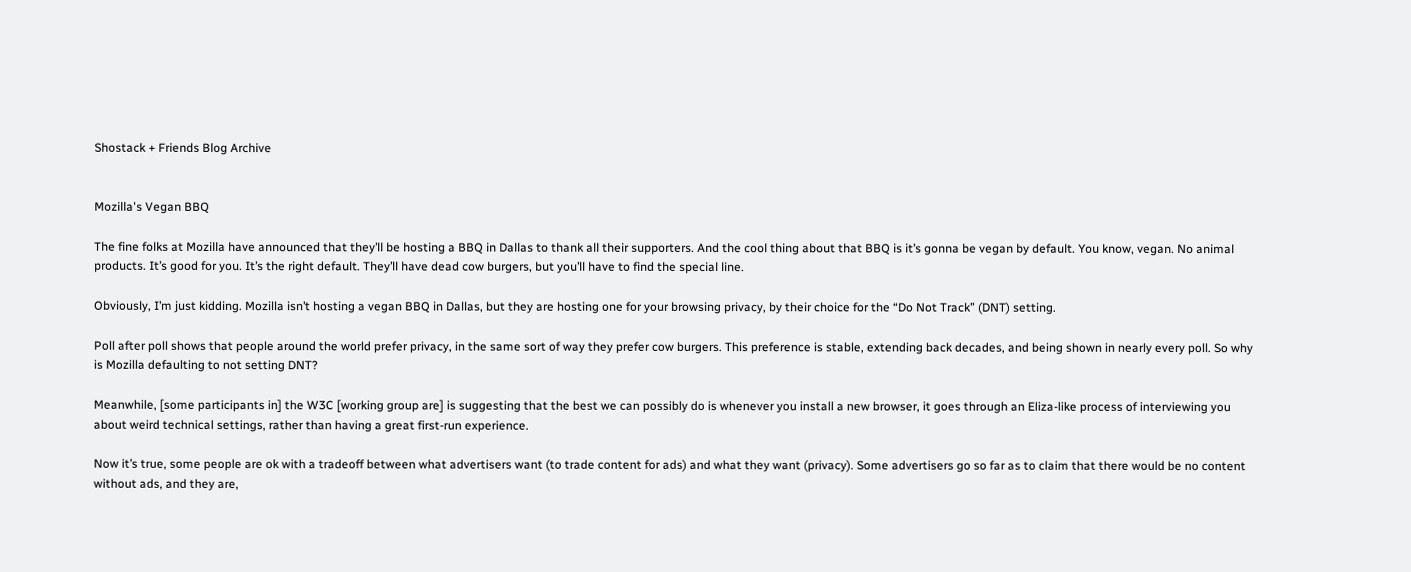Shostack + Friends Blog Archive


Mozilla's Vegan BBQ

The fine folks at Mozilla have announced that they’ll be hosting a BBQ in Dallas to thank all their supporters. And the cool thing about that BBQ is it’s gonna be vegan by default. You know, vegan. No animal products. It’s good for you. It’s the right default. They’ll have dead cow burgers, but you’ll have to find the special line.

Obviously, I’m just kidding. Mozilla isn’t hosting a vegan BBQ in Dallas, but they are hosting one for your browsing privacy, by their choice for the “Do Not Track” (DNT) setting.

Poll after poll shows that people around the world prefer privacy, in the same sort of way they prefer cow burgers. This preference is stable, extending back decades, and being shown in nearly every poll. So why is Mozilla defaulting to not setting DNT?

Meanwhile, [some participants in] the W3C [working group are] is suggesting that the best we can possibly do is whenever you install a new browser, it goes through an Eliza-like process of interviewing you about weird technical settings, rather than having a great first-run experience.

Now it’s true, some people are ok with a tradeoff between what advertisers want (to trade content for ads) and what they want (privacy). Some advertisers go so far as to claim that there would be no content without ads, and they are,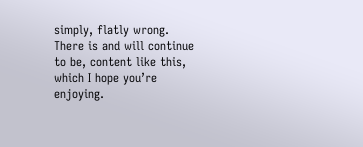simply, flatly wrong. There is and will continue to be, content like this, which I hope you’re enjoying.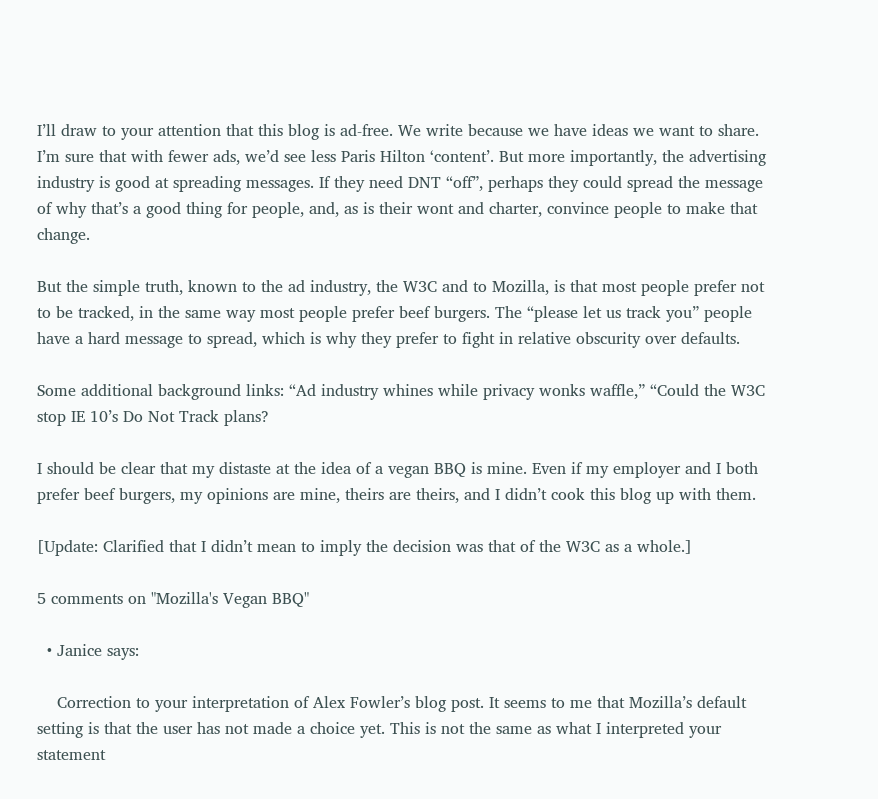I’ll draw to your attention that this blog is ad-free. We write because we have ideas we want to share. I’m sure that with fewer ads, we’d see less Paris Hilton ‘content’. But more importantly, the advertising industry is good at spreading messages. If they need DNT “off”, perhaps they could spread the message of why that’s a good thing for people, and, as is their wont and charter, convince people to make that change.

But the simple truth, known to the ad industry, the W3C and to Mozilla, is that most people prefer not to be tracked, in the same way most people prefer beef burgers. The “please let us track you” people have a hard message to spread, which is why they prefer to fight in relative obscurity over defaults.

Some additional background links: “Ad industry whines while privacy wonks waffle,” “Could the W3C stop IE 10’s Do Not Track plans?

I should be clear that my distaste at the idea of a vegan BBQ is mine. Even if my employer and I both prefer beef burgers, my opinions are mine, theirs are theirs, and I didn’t cook this blog up with them.

[Update: Clarified that I didn’t mean to imply the decision was that of the W3C as a whole.]

5 comments on "Mozilla's Vegan BBQ"

  • Janice says:

    Correction to your interpretation of Alex Fowler’s blog post. It seems to me that Mozilla’s default setting is that the user has not made a choice yet. This is not the same as what I interpreted your statement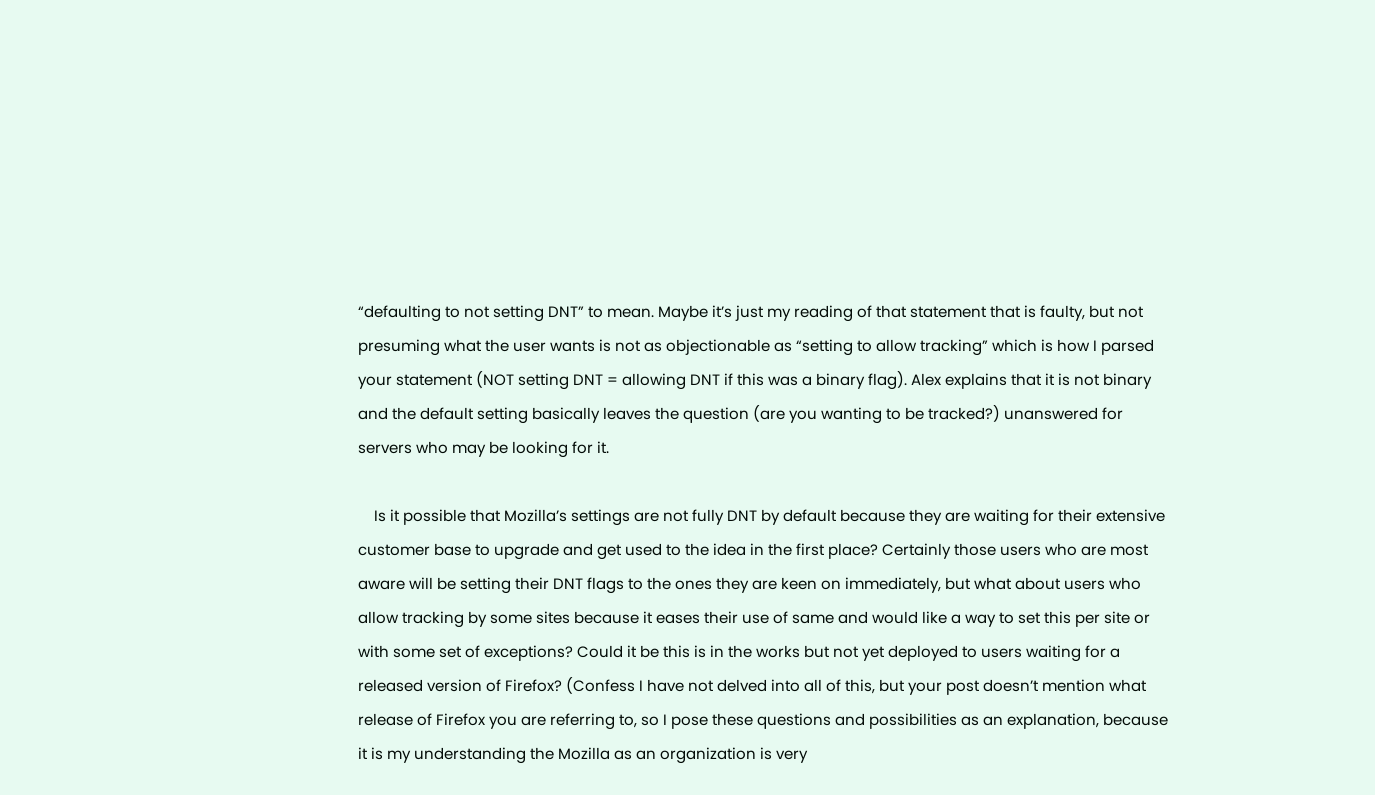“defaulting to not setting DNT” to mean. Maybe it’s just my reading of that statement that is faulty, but not presuming what the user wants is not as objectionable as “setting to allow tracking” which is how I parsed your statement (NOT setting DNT = allowing DNT if this was a binary flag). Alex explains that it is not binary and the default setting basically leaves the question (are you wanting to be tracked?) unanswered for servers who may be looking for it.

    Is it possible that Mozilla’s settings are not fully DNT by default because they are waiting for their extensive customer base to upgrade and get used to the idea in the first place? Certainly those users who are most aware will be setting their DNT flags to the ones they are keen on immediately, but what about users who allow tracking by some sites because it eases their use of same and would like a way to set this per site or with some set of exceptions? Could it be this is in the works but not yet deployed to users waiting for a released version of Firefox? (Confess I have not delved into all of this, but your post doesn’t mention what release of Firefox you are referring to, so I pose these questions and possibilities as an explanation, because it is my understanding the Mozilla as an organization is very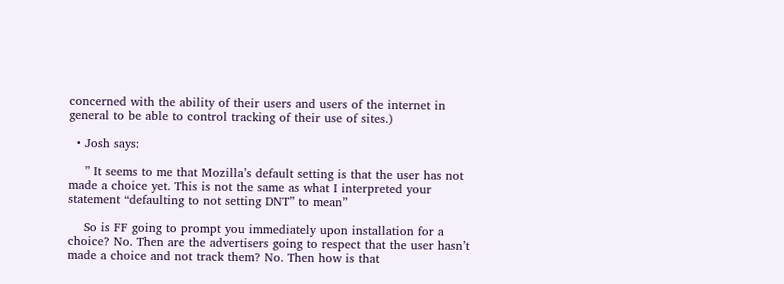concerned with the ability of their users and users of the internet in general to be able to control tracking of their use of sites.)

  • Josh says:

    ” It seems to me that Mozilla’s default setting is that the user has not made a choice yet. This is not the same as what I interpreted your statement “defaulting to not setting DNT” to mean”

    So is FF going to prompt you immediately upon installation for a choice? No. Then are the advertisers going to respect that the user hasn’t made a choice and not track them? No. Then how is that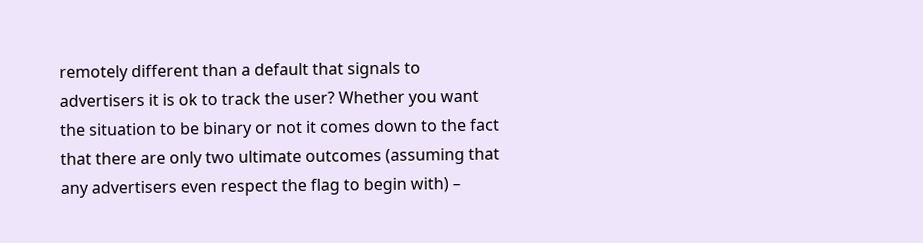remotely different than a default that signals to advertisers it is ok to track the user? Whether you want the situation to be binary or not it comes down to the fact that there are only two ultimate outcomes (assuming that any advertisers even respect the flag to begin with) –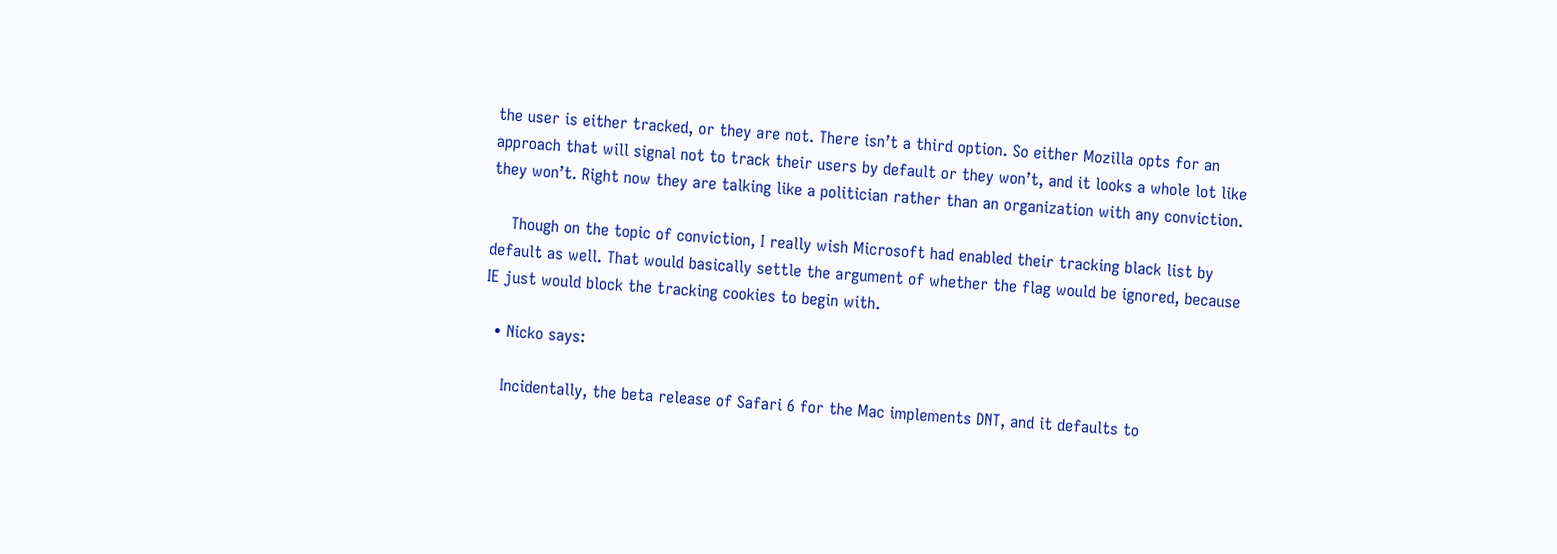the user is either tracked, or they are not. There isn’t a third option. So either Mozilla opts for an approach that will signal not to track their users by default or they won’t, and it looks a whole lot like they won’t. Right now they are talking like a politician rather than an organization with any conviction.

    Though on the topic of conviction, I really wish Microsoft had enabled their tracking black list by default as well. That would basically settle the argument of whether the flag would be ignored, because IE just would block the tracking cookies to begin with.

  • Nicko says:

    Incidentally, the beta release of Safari 6 for the Mac implements DNT, and it defaults to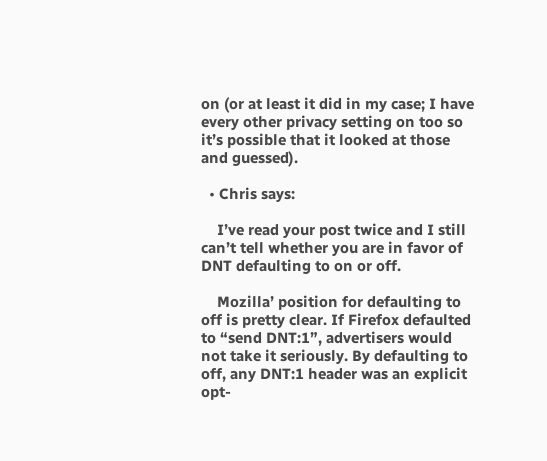on (or at least it did in my case; I have every other privacy setting on too so it’s possible that it looked at those and guessed).

  • Chris says:

    I’ve read your post twice and I still can’t tell whether you are in favor of DNT defaulting to on or off.

    Mozilla’ position for defaulting to off is pretty clear. If Firefox defaulted to “send DNT:1”, advertisers would not take it seriously. By defaulting to off, any DNT:1 header was an explicit opt-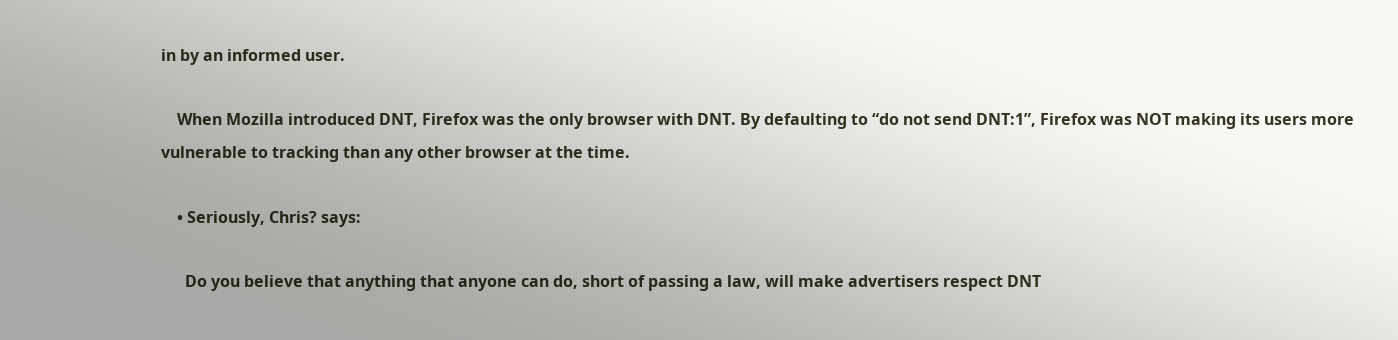in by an informed user.

    When Mozilla introduced DNT, Firefox was the only browser with DNT. By defaulting to “do not send DNT:1”, Firefox was NOT making its users more vulnerable to tracking than any other browser at the time.

    • Seriously, Chris? says:

      Do you believe that anything that anyone can do, short of passing a law, will make advertisers respect DNT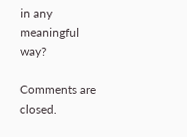in any meaningful way?

Comments are closed.